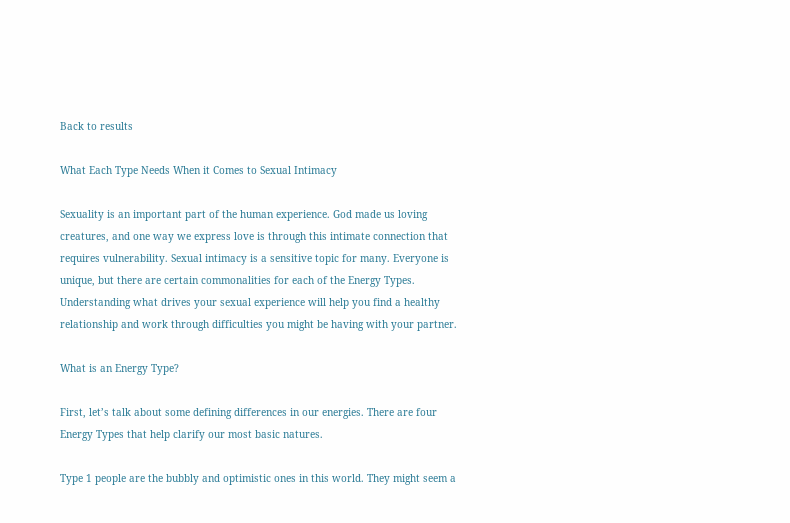Back to results

What Each Type Needs When it Comes to Sexual Intimacy

Sexuality is an important part of the human experience. God made us loving creatures, and one way we express love is through this intimate connection that requires vulnerability. Sexual intimacy is a sensitive topic for many. Everyone is unique, but there are certain commonalities for each of the Energy Types. Understanding what drives your sexual experience will help you find a healthy relationship and work through difficulties you might be having with your partner.

What is an Energy Type?

First, let’s talk about some defining differences in our energies. There are four Energy Types that help clarify our most basic natures.

Type 1 people are the bubbly and optimistic ones in this world. They might seem a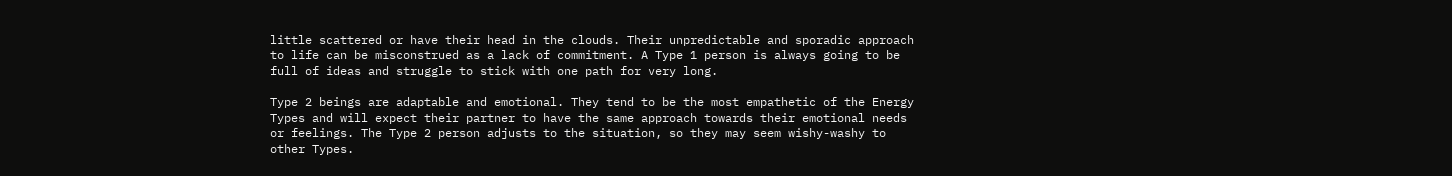little scattered or have their head in the clouds. Their unpredictable and sporadic approach to life can be misconstrued as a lack of commitment. A Type 1 person is always going to be full of ideas and struggle to stick with one path for very long.

Type 2 beings are adaptable and emotional. They tend to be the most empathetic of the Energy Types and will expect their partner to have the same approach towards their emotional needs or feelings. The Type 2 person adjusts to the situation, so they may seem wishy-washy to other Types.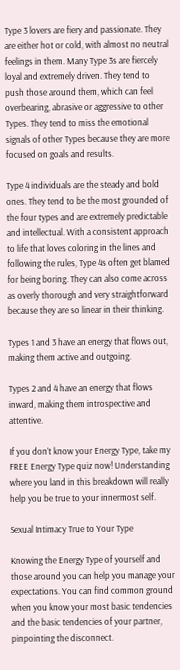Type 3 lovers are fiery and passionate. They are either hot or cold, with almost no neutral feelings in them. Many Type 3s are fiercely loyal and extremely driven. They tend to push those around them, which can feel overbearing, abrasive or aggressive to other Types. They tend to miss the emotional signals of other Types because they are more focused on goals and results.

Type 4 individuals are the steady and bold ones. They tend to be the most grounded of the four types and are extremely predictable and intellectual. With a consistent approach to life that loves coloring in the lines and following the rules, Type 4s often get blamed for being boring. They can also come across as overly thorough and very straightforward because they are so linear in their thinking.

Types 1 and 3 have an energy that flows out, making them active and outgoing.

Types 2 and 4 have an energy that flows inward, making them introspective and attentive.

If you don’t know your Energy Type, take my FREE Energy Type quiz now! Understanding where you land in this breakdown will really help you be true to your innermost self.

Sexual Intimacy True to Your Type

Knowing the Energy Type of yourself and those around you can help you manage your expectations. You can find common ground when you know your most basic tendencies and the basic tendencies of your partner, pinpointing the disconnect.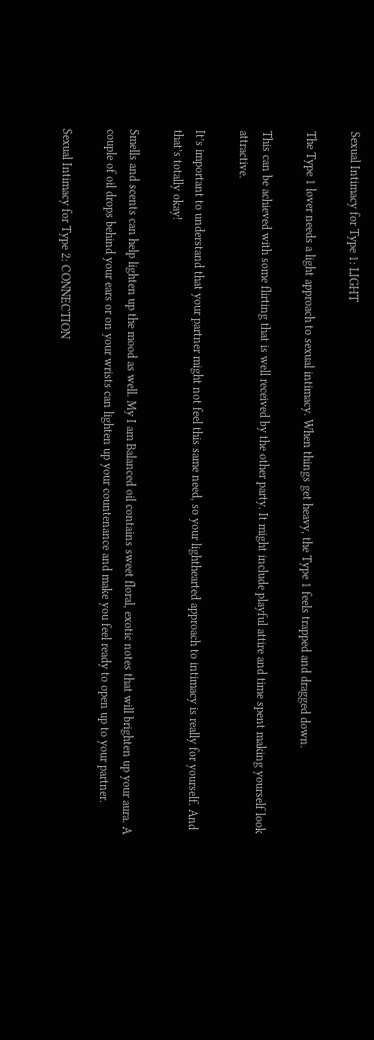Sexual Intimacy for Type 1: LIGHT

The Type 1 lover needs a light approach to sexual intimacy. When things get heavy, the Type 1 feels trapped and dragged down.

This can be achieved with some flirting that is well received by the other party. It might include playful attire and time spent making yourself look attractive.

It’s important to understand that your partner might not feel this same need, so your lighthearted approach to intimacy is really for yourself. And that’s totally okay!

Smells and scents can help lighten up the mood as well. My I am Balanced oil contains sweet floral, exotic notes that will brighten up your aura. A couple of oil drops behind your ears or on your wrists can lighten up your countenance and make you feel ready to open up to your partner.

Sexual Intimacy for Type 2: CONNECTION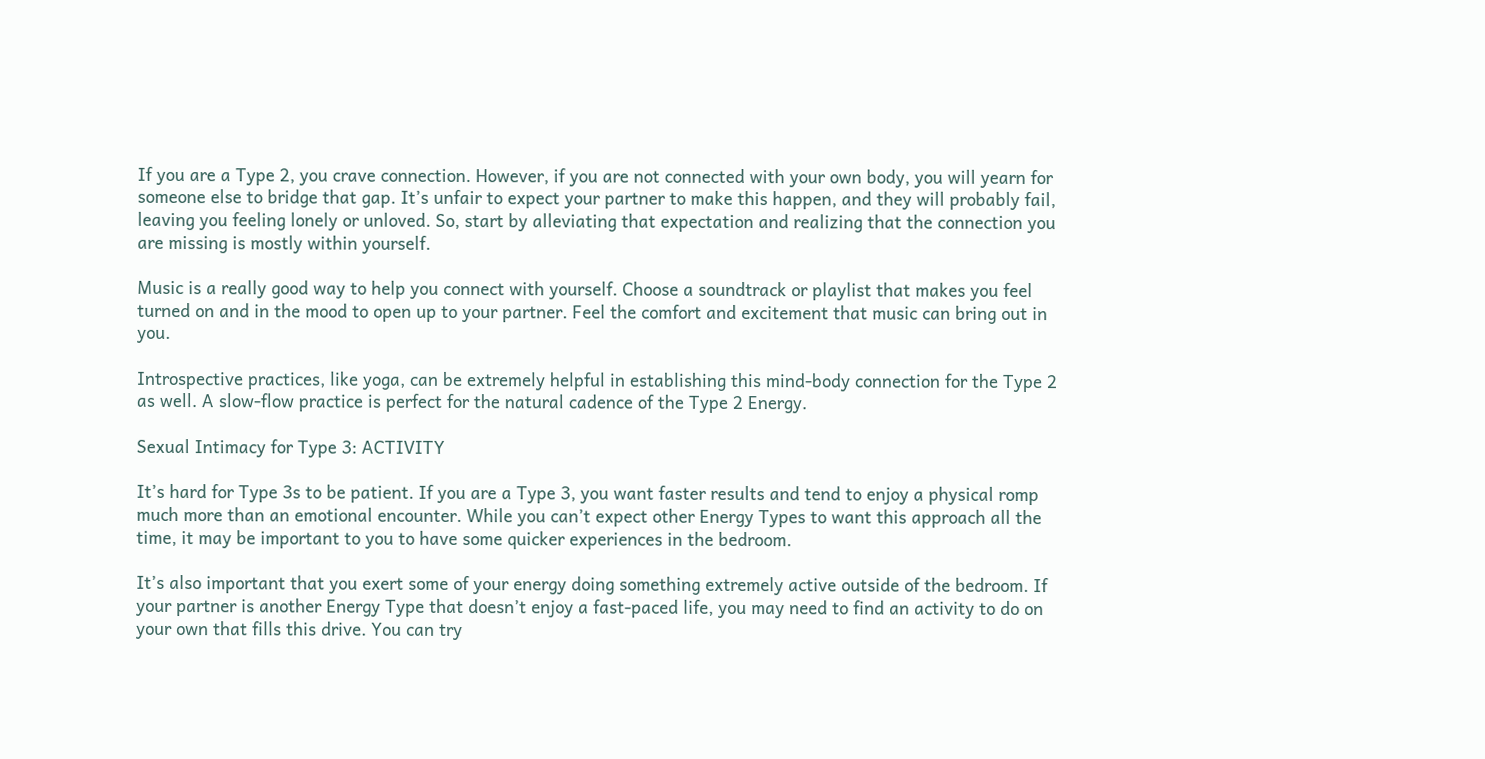If you are a Type 2, you crave connection. However, if you are not connected with your own body, you will yearn for someone else to bridge that gap. It’s unfair to expect your partner to make this happen, and they will probably fail, leaving you feeling lonely or unloved. So, start by alleviating that expectation and realizing that the connection you are missing is mostly within yourself.

Music is a really good way to help you connect with yourself. Choose a soundtrack or playlist that makes you feel turned on and in the mood to open up to your partner. Feel the comfort and excitement that music can bring out in you.

Introspective practices, like yoga, can be extremely helpful in establishing this mind-body connection for the Type 2 as well. A slow-flow practice is perfect for the natural cadence of the Type 2 Energy.

Sexual Intimacy for Type 3: ACTIVITY

It’s hard for Type 3s to be patient. If you are a Type 3, you want faster results and tend to enjoy a physical romp much more than an emotional encounter. While you can’t expect other Energy Types to want this approach all the time, it may be important to you to have some quicker experiences in the bedroom.

It’s also important that you exert some of your energy doing something extremely active outside of the bedroom. If your partner is another Energy Type that doesn’t enjoy a fast-paced life, you may need to find an activity to do on your own that fills this drive. You can try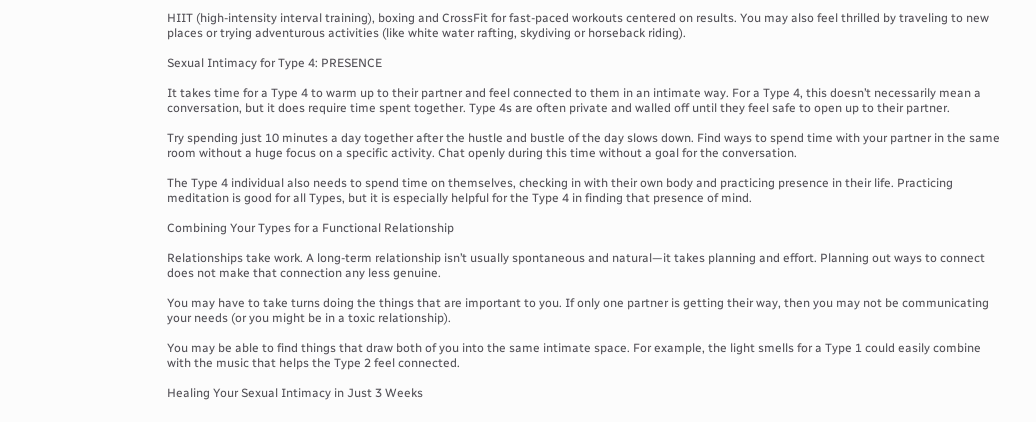HIIT (high-intensity interval training), boxing and CrossFit for fast-paced workouts centered on results. You may also feel thrilled by traveling to new places or trying adventurous activities (like white water rafting, skydiving or horseback riding).

Sexual Intimacy for Type 4: PRESENCE

It takes time for a Type 4 to warm up to their partner and feel connected to them in an intimate way. For a Type 4, this doesn’t necessarily mean a conversation, but it does require time spent together. Type 4s are often private and walled off until they feel safe to open up to their partner.

Try spending just 10 minutes a day together after the hustle and bustle of the day slows down. Find ways to spend time with your partner in the same room without a huge focus on a specific activity. Chat openly during this time without a goal for the conversation.

The Type 4 individual also needs to spend time on themselves, checking in with their own body and practicing presence in their life. Practicing meditation is good for all Types, but it is especially helpful for the Type 4 in finding that presence of mind.

Combining Your Types for a Functional Relationship

Relationships take work. A long-term relationship isn’t usually spontaneous and natural—it takes planning and effort. Planning out ways to connect does not make that connection any less genuine.

You may have to take turns doing the things that are important to you. If only one partner is getting their way, then you may not be communicating your needs (or you might be in a toxic relationship).

You may be able to find things that draw both of you into the same intimate space. For example, the light smells for a Type 1 could easily combine with the music that helps the Type 2 feel connected.

Healing Your Sexual Intimacy in Just 3 Weeks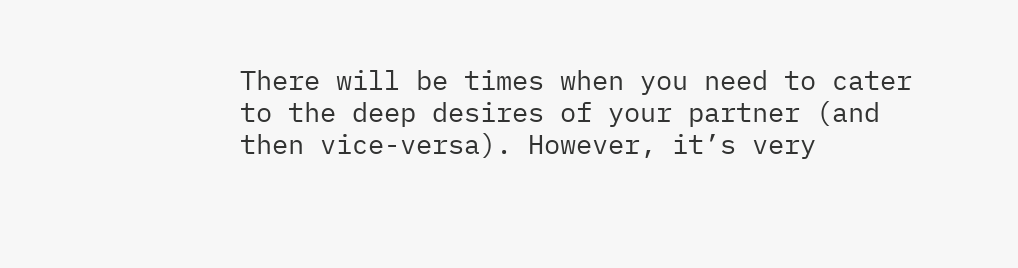There will be times when you need to cater to the deep desires of your partner (and then vice-versa). However, it’s very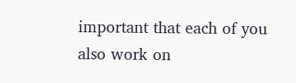important that each of you also work on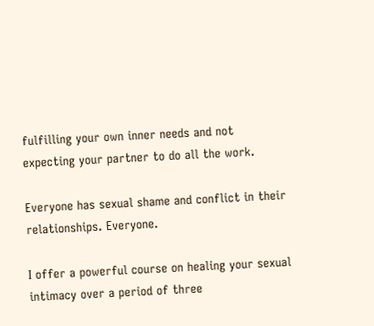fulfilling your own inner needs and not expecting your partner to do all the work.

Everyone has sexual shame and conflict in their relationships. Everyone.

I offer a powerful course on healing your sexual intimacy over a period of three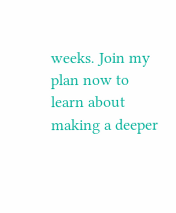weeks. Join my plan now to learn about making a deeper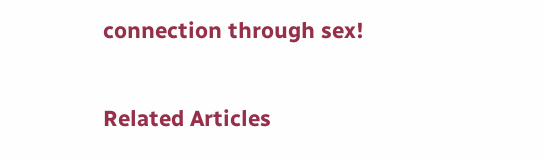connection through sex!

Related Articles